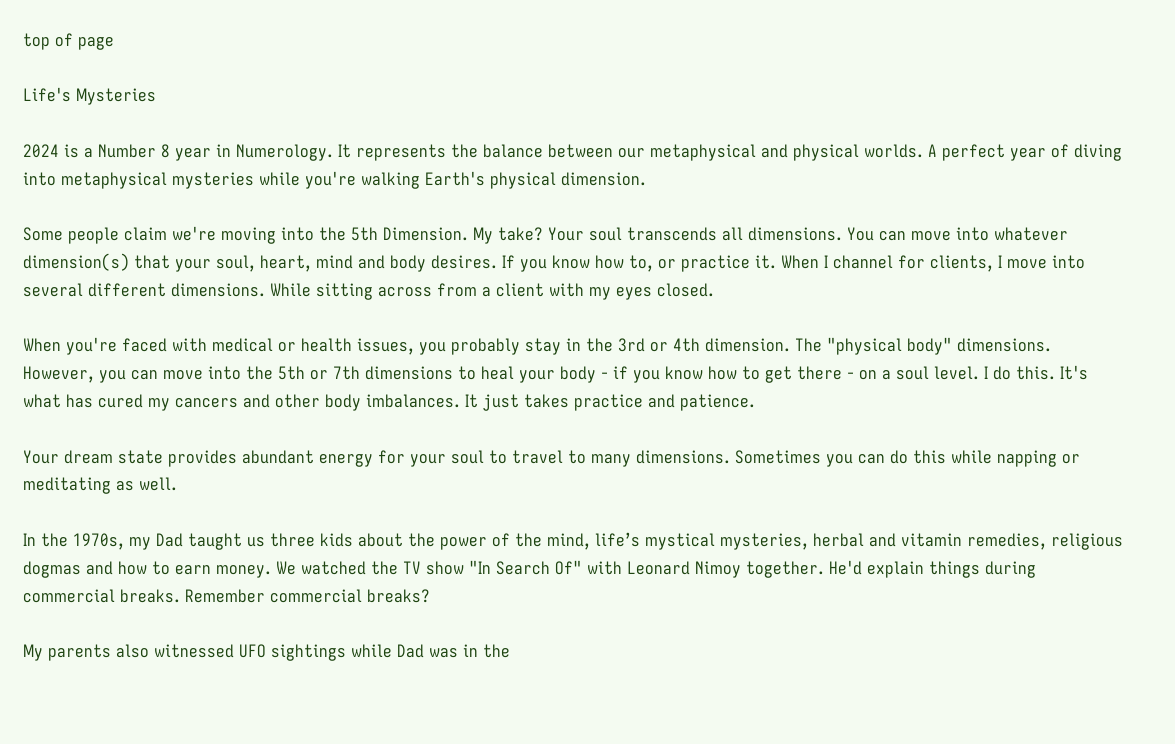top of page

Life's Mysteries

2024 is a Number 8 year in Numerology. It represents the balance between our metaphysical and physical worlds. A perfect year of diving into metaphysical mysteries while you're walking Earth's physical dimension.

Some people claim we're moving into the 5th Dimension. My take? Your soul transcends all dimensions. You can move into whatever dimension(s) that your soul, heart, mind and body desires. If you know how to, or practice it. When I channel for clients, I move into several different dimensions. While sitting across from a client with my eyes closed.

When you're faced with medical or health issues, you probably stay in the 3rd or 4th dimension. The "physical body" dimensions. However, you can move into the 5th or 7th dimensions to heal your body - if you know how to get there - on a soul level. I do this. It's what has cured my cancers and other body imbalances. It just takes practice and patience.

Your dream state provides abundant energy for your soul to travel to many dimensions. Sometimes you can do this while napping or meditating as well.

In the 1970s, my Dad taught us three kids about the power of the mind, life’s mystical mysteries, herbal and vitamin remedies, religious dogmas and how to earn money. We watched the TV show "In Search Of" with Leonard Nimoy together. He'd explain things during commercial breaks. Remember commercial breaks?

My parents also witnessed UFO sightings while Dad was in the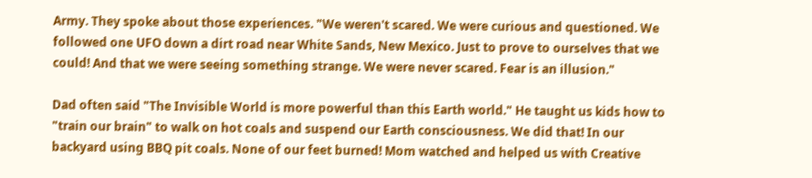Army. They spoke about those experiences. "We weren't scared. We were curious and questioned. We followed one UFO down a dirt road near White Sands, New Mexico. Just to prove to ourselves that we could! And that we were seeing something strange. We were never scared. Fear is an illusion."

Dad often said "The Invisible World is more powerful than this Earth world." He taught us kids how to "train our brain" to walk on hot coals and suspend our Earth consciousness. We did that! In our backyard using BBQ pit coals. None of our feet burned! Mom watched and helped us with Creative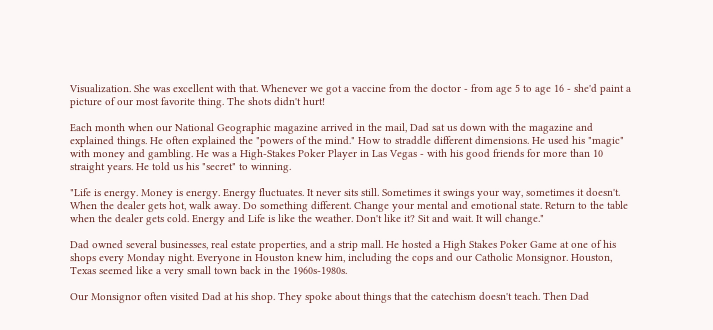Visualization. She was excellent with that. Whenever we got a vaccine from the doctor - from age 5 to age 16 - she'd paint a picture of our most favorite thing. The shots didn't hurt!

Each month when our National Geographic magazine arrived in the mail, Dad sat us down with the magazine and explained things. He often explained the "powers of the mind." How to straddle different dimensions. He used his "magic" with money and gambling. He was a High-Stakes Poker Player in Las Vegas - with his good friends for more than 10 straight years. He told us his "secret" to winning.

"Life is energy. Money is energy. Energy fluctuates. It never sits still. Sometimes it swings your way, sometimes it doesn't. When the dealer gets hot, walk away. Do something different. Change your mental and emotional state. Return to the table when the dealer gets cold. Energy and Life is like the weather. Don't like it? Sit and wait. It will change."

Dad owned several businesses, real estate properties, and a strip mall. He hosted a High Stakes Poker Game at one of his shops every Monday night. Everyone in Houston knew him, including the cops and our Catholic Monsignor. Houston, Texas seemed like a very small town back in the 1960s-1980s.

Our Monsignor often visited Dad at his shop. They spoke about things that the catechism doesn't teach. Then Dad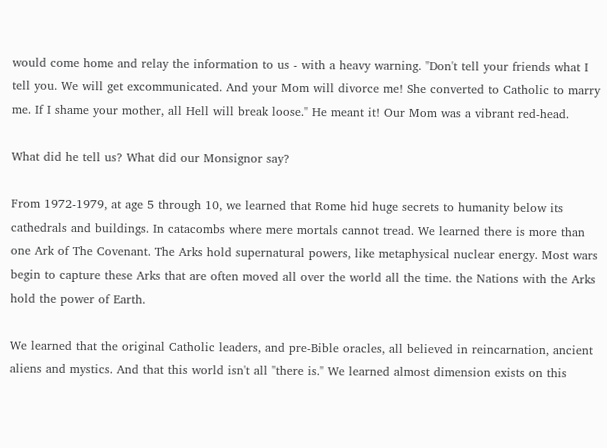would come home and relay the information to us - with a heavy warning. "Don't tell your friends what I tell you. We will get excommunicated. And your Mom will divorce me! She converted to Catholic to marry me. If I shame your mother, all Hell will break loose." He meant it! Our Mom was a vibrant red-head.

What did he tell us? What did our Monsignor say?

From 1972-1979, at age 5 through 10, we learned that Rome hid huge secrets to humanity below its cathedrals and buildings. In catacombs where mere mortals cannot tread. We learned there is more than one Ark of The Covenant. The Arks hold supernatural powers, like metaphysical nuclear energy. Most wars begin to capture these Arks that are often moved all over the world all the time. the Nations with the Arks hold the power of Earth.

We learned that the original Catholic leaders, and pre-Bible oracles, all believed in reincarnation, ancient aliens and mystics. And that this world isn't all "there is." We learned almost dimension exists on this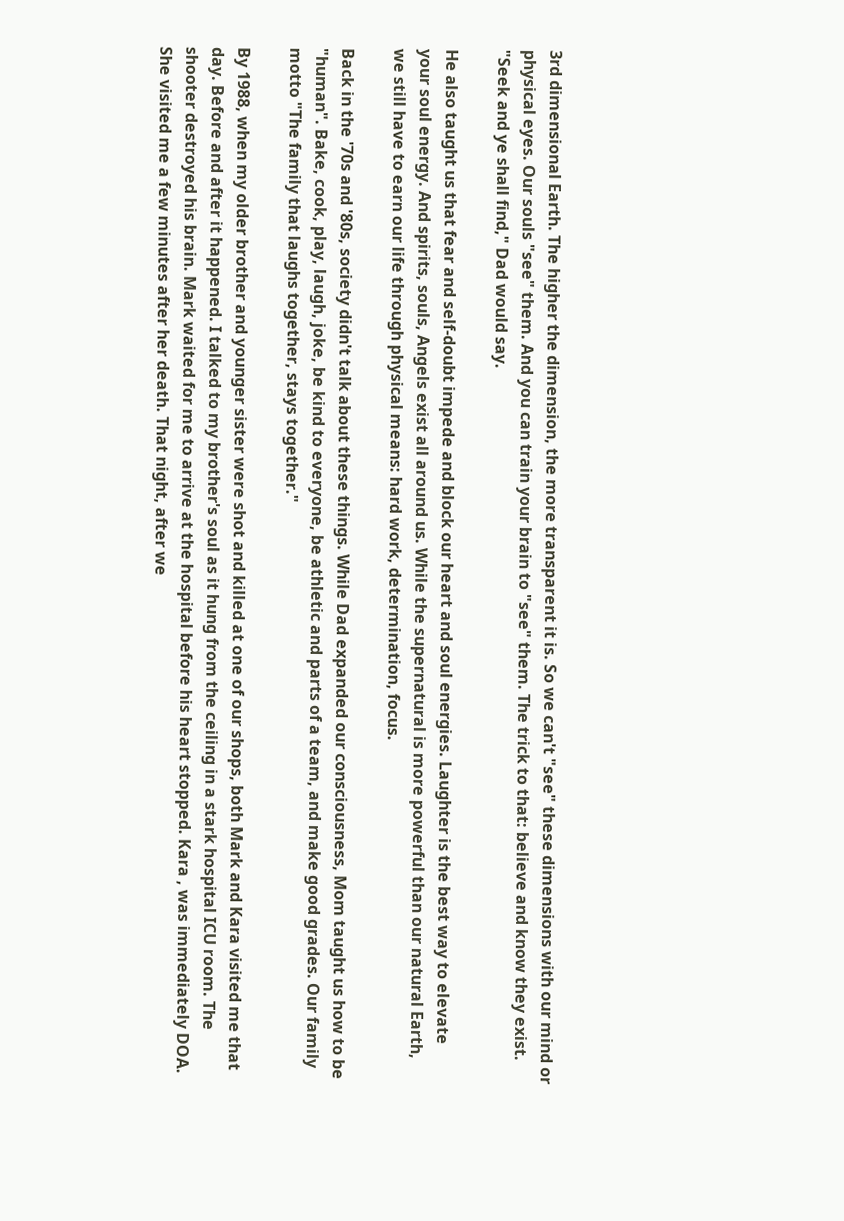3rd dimensional Earth. The higher the dimension, the more transparent it is. So we can't "see" these dimensions with our mind or physical eyes. Our souls "see" them. And you can train your brain to "see" them. The trick to that: believe and know they exist. "Seek and ye shall find," Dad would say.

He also taught us that fear and self-doubt impede and block our heart and soul energies. Laughter is the best way to elevate your soul energy. And spirits, souls, Angels exist all around us. While the supernatural is more powerful than our natural Earth, we still have to earn our life through physical means: hard work, determination, focus.

Back in the '70s and '80s, society didn't talk about these things. While Dad expanded our consciousness, Mom taught us how to be "human". Bake, cook, play, laugh, joke, be kind to everyone, be athletic and parts of a team, and make good grades. Our family motto "The family that laughs together, stays together."

By 1988, when my older brother and younger sister were shot and killed at one of our shops, both Mark and Kara visited me that day. Before and after it happened. I talked to my brother's soul as it hung from the ceiling in a stark hospital ICU room. The shooter destroyed his brain. Mark waited for me to arrive at the hospital before his heart stopped. Kara , was immediately DOA. She visited me a few minutes after her death. That night, after we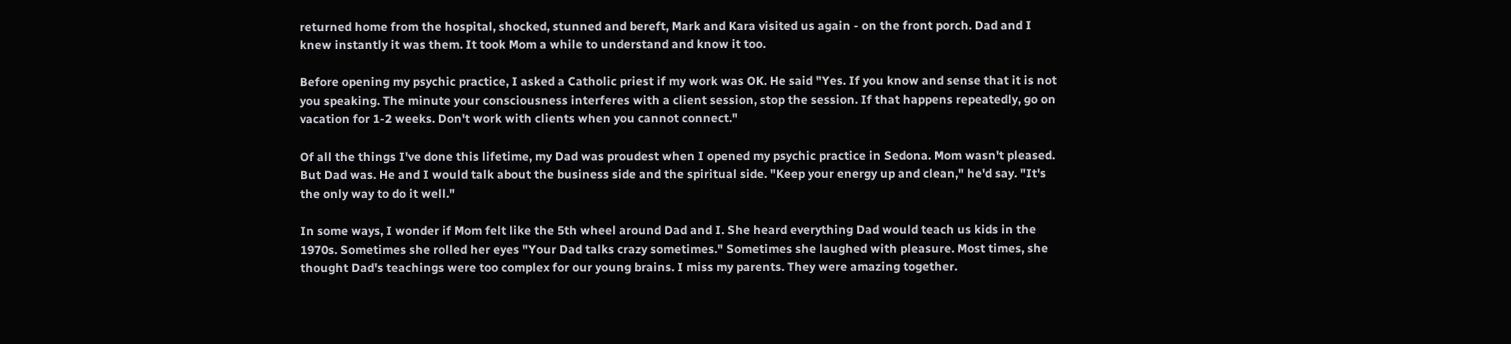returned home from the hospital, shocked, stunned and bereft, Mark and Kara visited us again - on the front porch. Dad and I knew instantly it was them. It took Mom a while to understand and know it too.

Before opening my psychic practice, I asked a Catholic priest if my work was OK. He said "Yes. If you know and sense that it is not you speaking. The minute your consciousness interferes with a client session, stop the session. If that happens repeatedly, go on vacation for 1-2 weeks. Don't work with clients when you cannot connect."

Of all the things I've done this lifetime, my Dad was proudest when I opened my psychic practice in Sedona. Mom wasn't pleased. But Dad was. He and I would talk about the business side and the spiritual side. "Keep your energy up and clean," he'd say. "It's the only way to do it well."

In some ways, I wonder if Mom felt like the 5th wheel around Dad and I. She heard everything Dad would teach us kids in the 1970s. Sometimes she rolled her eyes "Your Dad talks crazy sometimes." Sometimes she laughed with pleasure. Most times, she thought Dad's teachings were too complex for our young brains. I miss my parents. They were amazing together.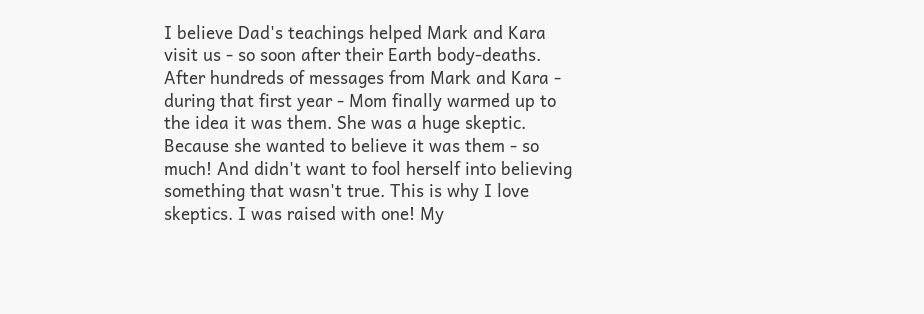I believe Dad's teachings helped Mark and Kara visit us - so soon after their Earth body-deaths. After hundreds of messages from Mark and Kara - during that first year - Mom finally warmed up to the idea it was them. She was a huge skeptic. Because she wanted to believe it was them - so much! And didn't want to fool herself into believing something that wasn't true. This is why I love skeptics. I was raised with one! My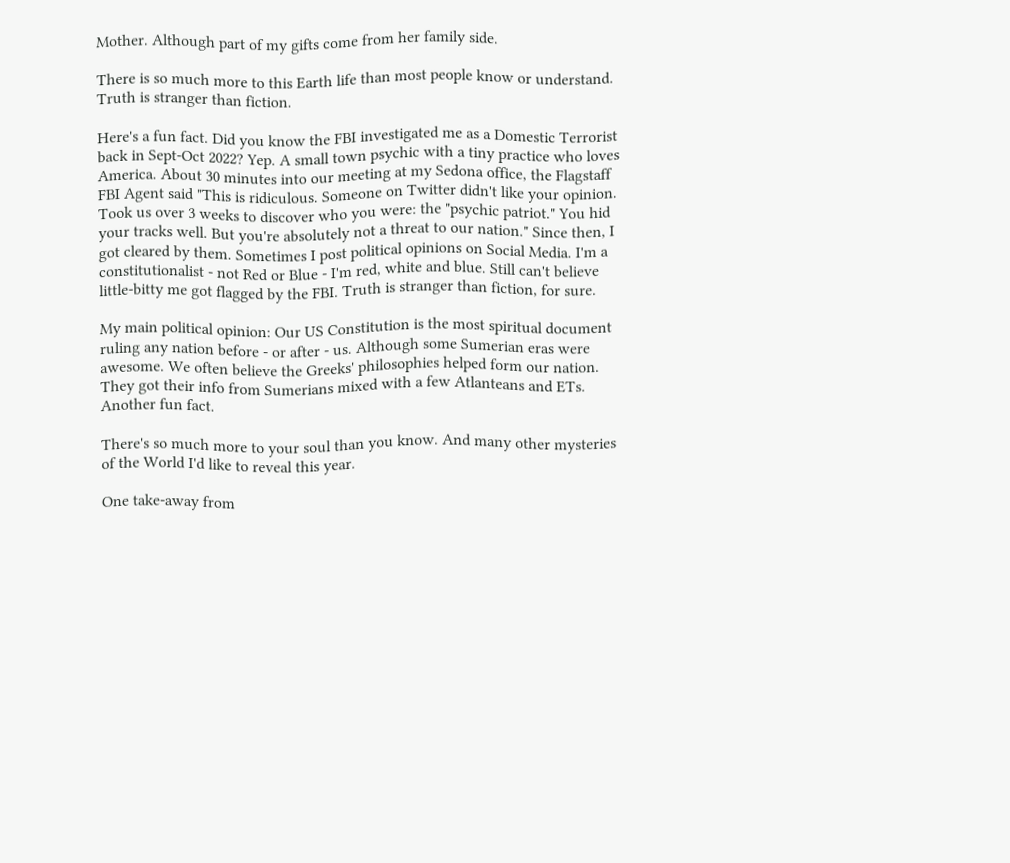Mother. Although part of my gifts come from her family side.

There is so much more to this Earth life than most people know or understand. Truth is stranger than fiction.

Here's a fun fact. Did you know the FBI investigated me as a Domestic Terrorist back in Sept-Oct 2022? Yep. A small town psychic with a tiny practice who loves America. About 30 minutes into our meeting at my Sedona office, the Flagstaff FBI Agent said "This is ridiculous. Someone on Twitter didn't like your opinion. Took us over 3 weeks to discover who you were: the "psychic patriot." You hid your tracks well. But you're absolutely not a threat to our nation." Since then, I got cleared by them. Sometimes I post political opinions on Social Media. I'm a constitutionalist - not Red or Blue - I'm red, white and blue. Still can't believe little-bitty me got flagged by the FBI. Truth is stranger than fiction, for sure.

My main political opinion: Our US Constitution is the most spiritual document ruling any nation before - or after - us. Although some Sumerian eras were awesome. We often believe the Greeks' philosophies helped form our nation. They got their info from Sumerians mixed with a few Atlanteans and ETs. Another fun fact.

There's so much more to your soul than you know. And many other mysteries of the World I'd like to reveal this year.

One take-away from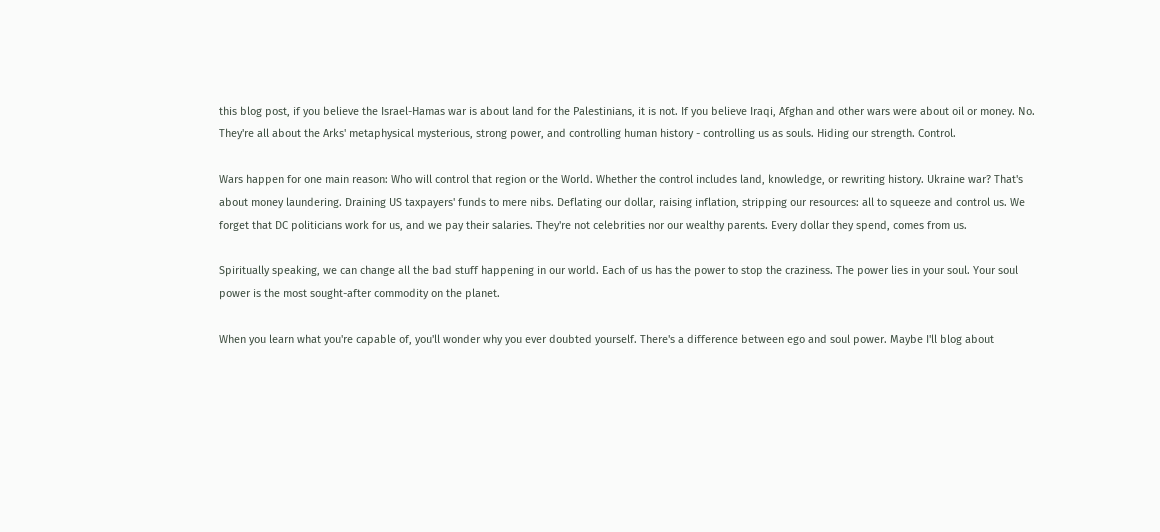this blog post, if you believe the Israel-Hamas war is about land for the Palestinians, it is not. If you believe Iraqi, Afghan and other wars were about oil or money. No. They're all about the Arks' metaphysical mysterious, strong power, and controlling human history - controlling us as souls. Hiding our strength. Control.

Wars happen for one main reason: Who will control that region or the World. Whether the control includes land, knowledge, or rewriting history. Ukraine war? That's about money laundering. Draining US taxpayers' funds to mere nibs. Deflating our dollar, raising inflation, stripping our resources: all to squeeze and control us. We forget that DC politicians work for us, and we pay their salaries. They're not celebrities nor our wealthy parents. Every dollar they spend, comes from us.

Spiritually speaking, we can change all the bad stuff happening in our world. Each of us has the power to stop the craziness. The power lies in your soul. Your soul power is the most sought-after commodity on the planet.

When you learn what you're capable of, you'll wonder why you ever doubted yourself. There's a difference between ego and soul power. Maybe I'll blog about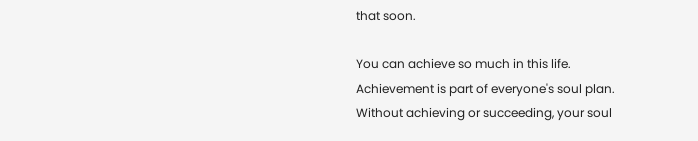that soon.

You can achieve so much in this life. Achievement is part of everyone's soul plan. Without achieving or succeeding, your soul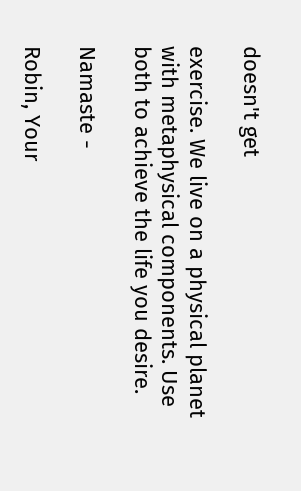doesn't get

exercise. We live on a physical planet with metaphysical components. Use both to achieve the life you desire.

Namaste -

Robin, Your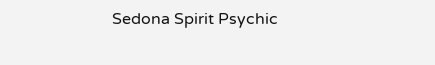Sedona Spirit Psychic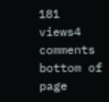181 views4 comments
bottom of page